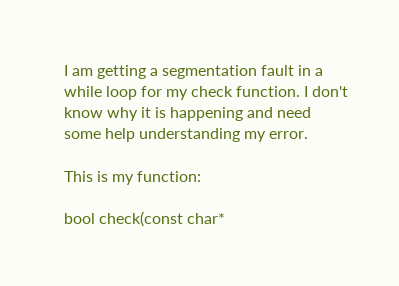I am getting a segmentation fault in a while loop for my check function. I don't know why it is happening and need some help understanding my error.

This is my function:

bool check(const char*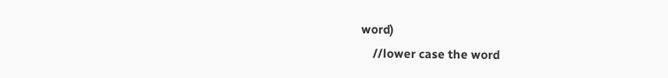word)
    //lower case the word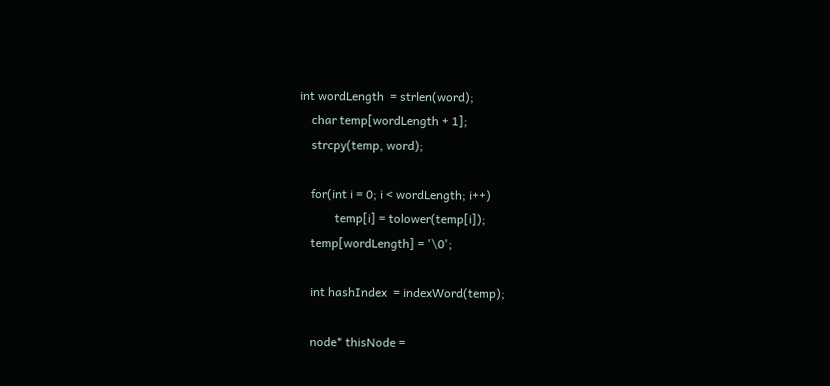int wordLength  = strlen(word);
    char temp[wordLength + 1];
    strcpy(temp, word);

    for(int i = 0; i < wordLength; i++)
            temp[i] = tolower(temp[i]);
    temp[wordLength] = '\0';

    int hashIndex  = indexWord(temp);

    node* thisNode =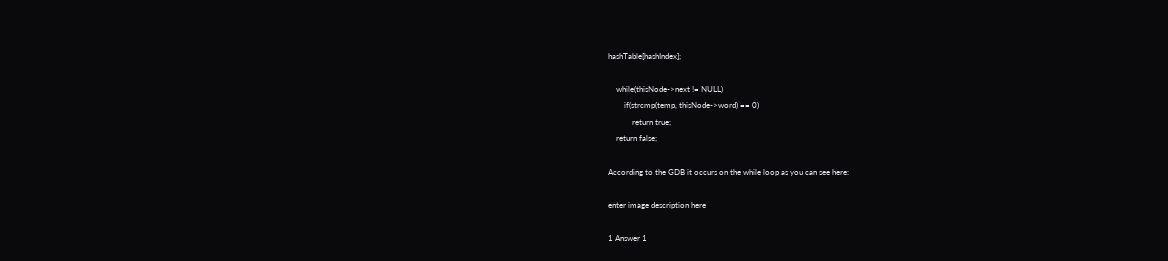hashTable[hashIndex];

    while(thisNode->next != NULL)
        if(strcmp(temp, thisNode->word) == 0)
            return true;
    return false;

According to the GDB it occurs on the while loop as you can see here:

enter image description here

1 Answer 1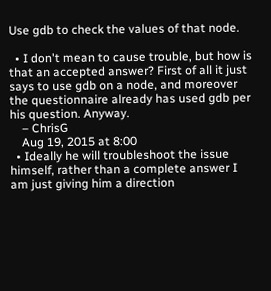Use gdb to check the values of that node.

  • I don't mean to cause trouble, but how is that an accepted answer? First of all it just says to use gdb on a node, and moreover the questionnaire already has used gdb per his question. Anyway.
    – ChrisG
    Aug 19, 2015 at 8:00
  • Ideally he will troubleshoot the issue himself, rather than a complete answer I am just giving him a direction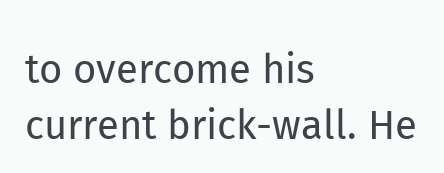to overcome his current brick-wall. He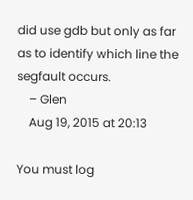did use gdb but only as far as to identify which line the segfault occurs.
    – Glen
    Aug 19, 2015 at 20:13

You must log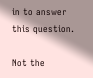in to answer this question.

Not the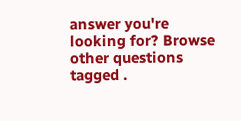answer you're looking for? Browse other questions tagged .